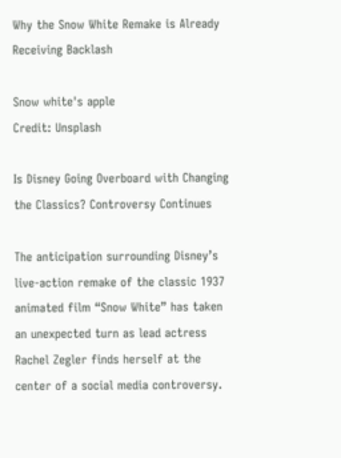Why the Snow White Remake is Already Receiving Backlash

Snow white's apple
Credit: Unsplash

Is Disney Going Overboard with Changing the Classics? Controversy Continues

The anticipation surrounding Disney’s live-action remake of the classic 1937 animated film “Snow White” has taken an unexpected turn as lead actress Rachel Zegler finds herself at the center of a social media controversy.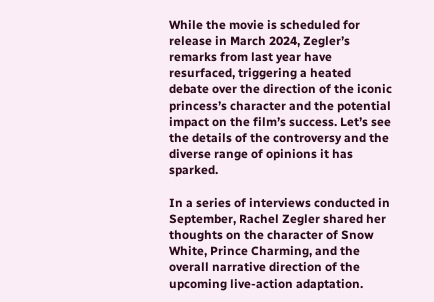While the movie is scheduled for release in March 2024, Zegler’s remarks from last year have resurfaced, triggering a heated debate over the direction of the iconic princess’s character and the potential impact on the film’s success. Let’s see the details of the controversy and the diverse range of opinions it has sparked.

In a series of interviews conducted in September, Rachel Zegler shared her thoughts on the character of Snow White, Prince Charming, and the overall narrative direction of the upcoming live-action adaptation.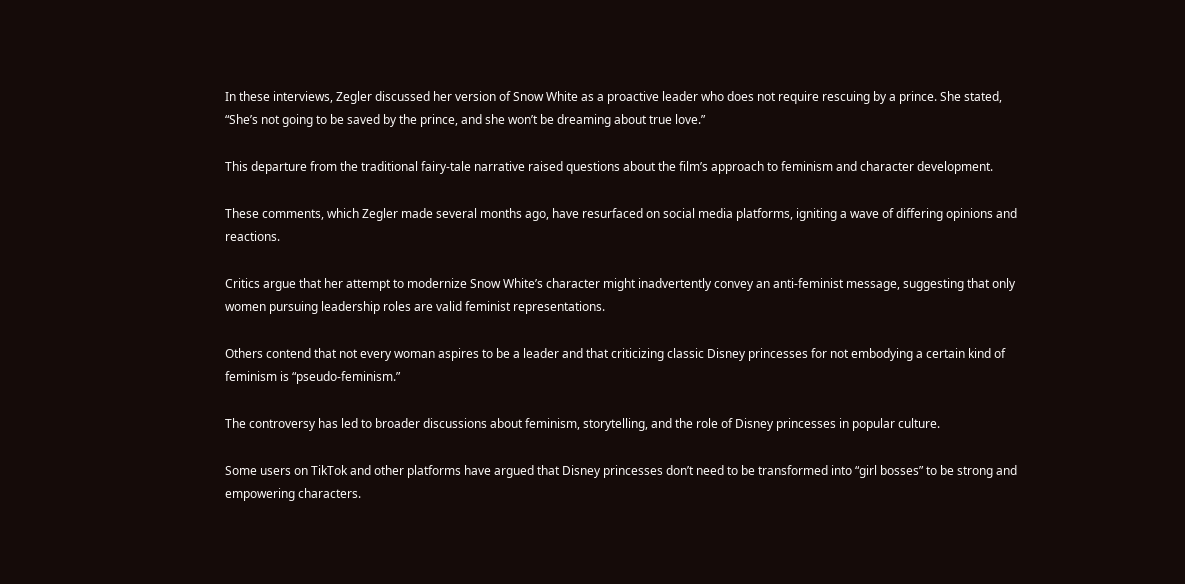In these interviews, Zegler discussed her version of Snow White as a proactive leader who does not require rescuing by a prince. She stated, “She’s not going to be saved by the prince, and she won’t be dreaming about true love.”

This departure from the traditional fairy-tale narrative raised questions about the film’s approach to feminism and character development.

These comments, which Zegler made several months ago, have resurfaced on social media platforms, igniting a wave of differing opinions and reactions.

Critics argue that her attempt to modernize Snow White’s character might inadvertently convey an anti-feminist message, suggesting that only women pursuing leadership roles are valid feminist representations.

Others contend that not every woman aspires to be a leader and that criticizing classic Disney princesses for not embodying a certain kind of feminism is “pseudo-feminism.”

The controversy has led to broader discussions about feminism, storytelling, and the role of Disney princesses in popular culture.

Some users on TikTok and other platforms have argued that Disney princesses don’t need to be transformed into “girl bosses” to be strong and empowering characters.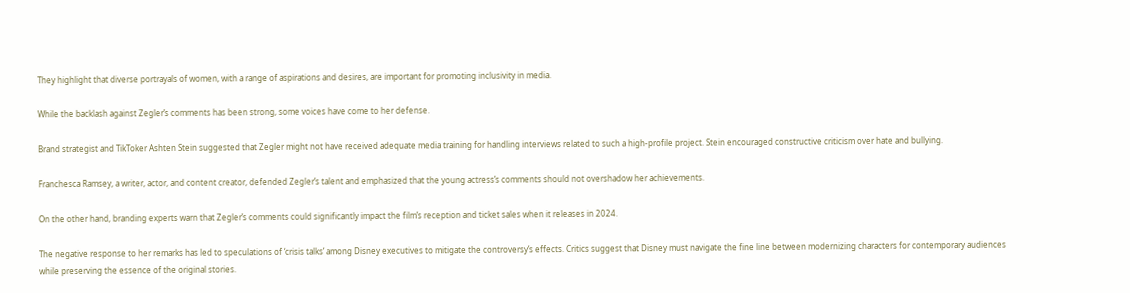They highlight that diverse portrayals of women, with a range of aspirations and desires, are important for promoting inclusivity in media.

While the backlash against Zegler’s comments has been strong, some voices have come to her defense.

Brand strategist and TikToker Ashten Stein suggested that Zegler might not have received adequate media training for handling interviews related to such a high-profile project. Stein encouraged constructive criticism over hate and bullying.

Franchesca Ramsey, a writer, actor, and content creator, defended Zegler’s talent and emphasized that the young actress’s comments should not overshadow her achievements.

On the other hand, branding experts warn that Zegler’s comments could significantly impact the film’s reception and ticket sales when it releases in 2024.

The negative response to her remarks has led to speculations of ‘crisis talks’ among Disney executives to mitigate the controversy’s effects. Critics suggest that Disney must navigate the fine line between modernizing characters for contemporary audiences while preserving the essence of the original stories.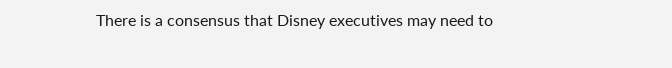There is a consensus that Disney executives may need to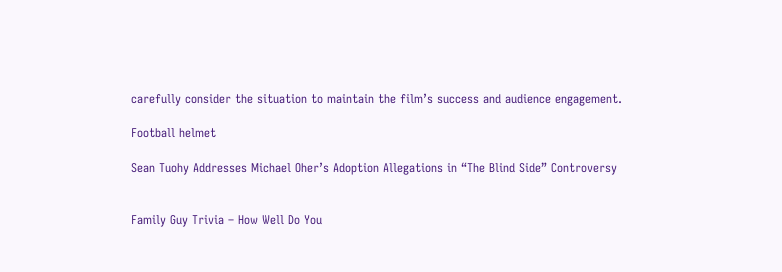carefully consider the situation to maintain the film’s success and audience engagement.

Football helmet

Sean Tuohy Addresses Michael Oher’s Adoption Allegations in “The Blind Side” Controversy


Family Guy Trivia – How Well Do You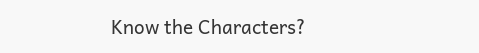Know the Characters?